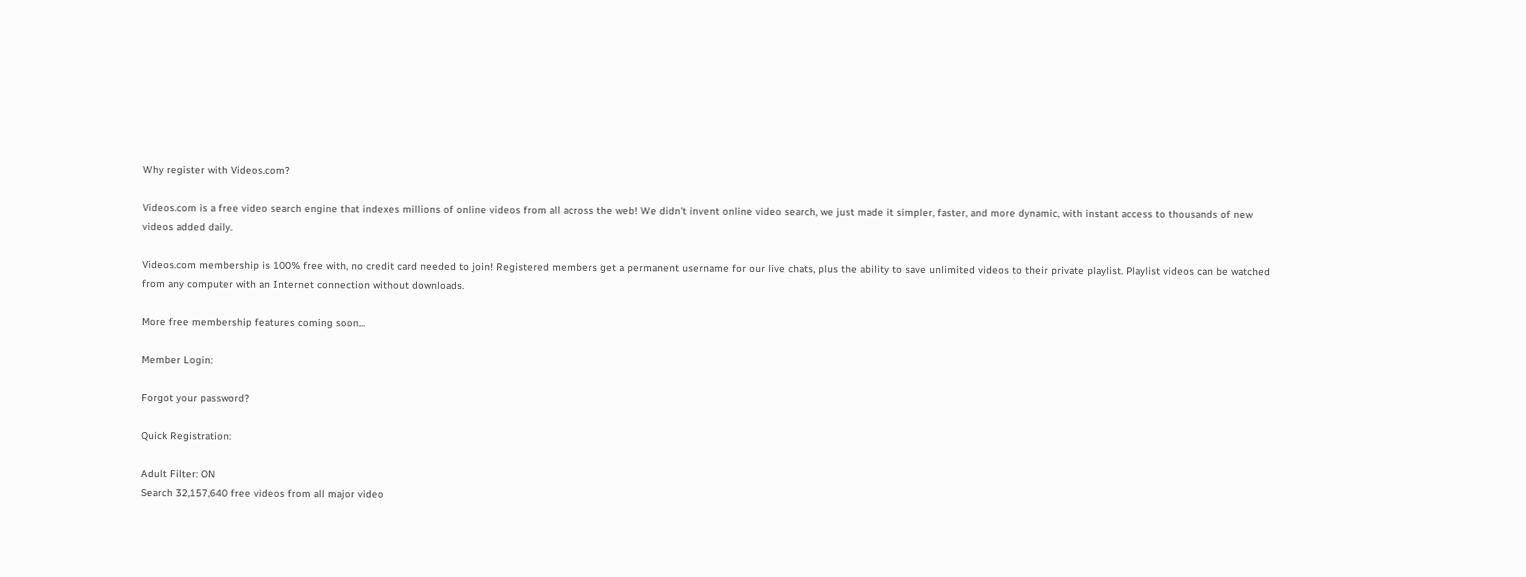Why register with Videos.com?

Videos.com is a free video search engine that indexes millions of online videos from all across the web! We didn't invent online video search, we just made it simpler, faster, and more dynamic, with instant access to thousands of new videos added daily.

Videos.com membership is 100% free with, no credit card needed to join! Registered members get a permanent username for our live chats, plus the ability to save unlimited videos to their private playlist. Playlist videos can be watched from any computer with an Internet connection without downloads.

More free membership features coming soon...

Member Login:

Forgot your password?

Quick Registration:

Adult Filter: ON
Search 32,157,640 free videos from all major video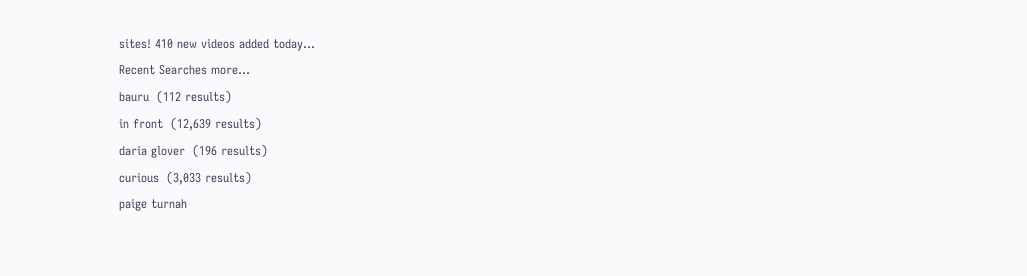sites! 410 new videos added today...
Recent Searches more...
bauru  (112 results)
in front  (12,639 results)
daria glover  (196 results)
curious  (3,033 results)
paige turnah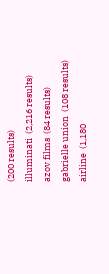(200 results)
illuminati  (2,216 results)
azov films  (84 results)
gabrielle union  (108 results)
airline  (1,180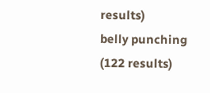results)
belly punching  (122 results)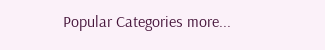Popular Categories more...